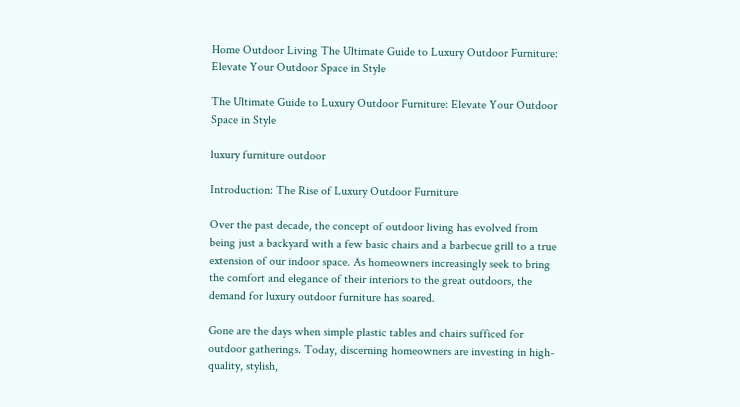Home Outdoor Living The Ultimate Guide to Luxury Outdoor Furniture: Elevate Your Outdoor Space in Style

The Ultimate Guide to Luxury Outdoor Furniture: Elevate Your Outdoor Space in Style

luxury furniture outdoor

Introduction: The Rise of Luxury Outdoor Furniture

Over the past decade, the concept of outdoor living has evolved from being just a backyard with a few basic chairs and a barbecue grill to a true extension of our indoor space. As homeowners increasingly seek to bring the comfort and elegance of their interiors to the great outdoors, the demand for luxury outdoor furniture has soared.

Gone are the days when simple plastic tables and chairs sufficed for outdoor gatherings. Today, discerning homeowners are investing in high-quality, stylish,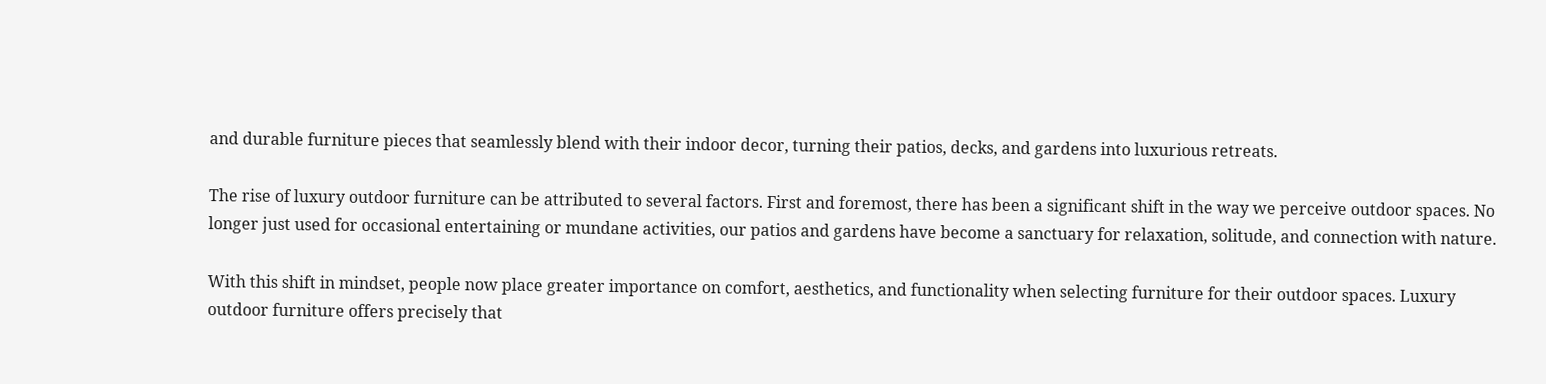and durable furniture pieces that seamlessly blend with their indoor decor, turning their patios, decks, and gardens into luxurious retreats.

The rise of luxury outdoor furniture can be attributed to several factors. First and foremost, there has been a significant shift in the way we perceive outdoor spaces. No longer just used for occasional entertaining or mundane activities, our patios and gardens have become a sanctuary for relaxation, solitude, and connection with nature.

With this shift in mindset, people now place greater importance on comfort, aesthetics, and functionality when selecting furniture for their outdoor spaces. Luxury outdoor furniture offers precisely that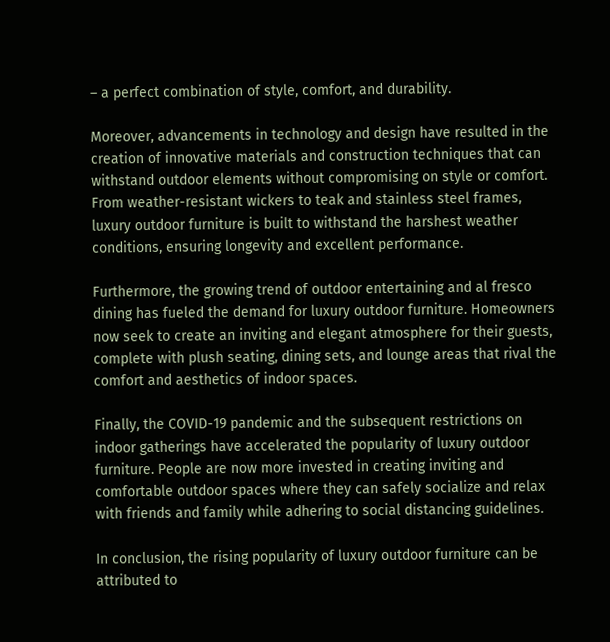– a perfect combination of style, comfort, and durability.

Moreover, advancements in technology and design have resulted in the creation of innovative materials and construction techniques that can withstand outdoor elements without compromising on style or comfort. From weather-resistant wickers to teak and stainless steel frames, luxury outdoor furniture is built to withstand the harshest weather conditions, ensuring longevity and excellent performance.

Furthermore, the growing trend of outdoor entertaining and al fresco dining has fueled the demand for luxury outdoor furniture. Homeowners now seek to create an inviting and elegant atmosphere for their guests, complete with plush seating, dining sets, and lounge areas that rival the comfort and aesthetics of indoor spaces.

Finally, the COVID-19 pandemic and the subsequent restrictions on indoor gatherings have accelerated the popularity of luxury outdoor furniture. People are now more invested in creating inviting and comfortable outdoor spaces where they can safely socialize and relax with friends and family while adhering to social distancing guidelines.

In conclusion, the rising popularity of luxury outdoor furniture can be attributed to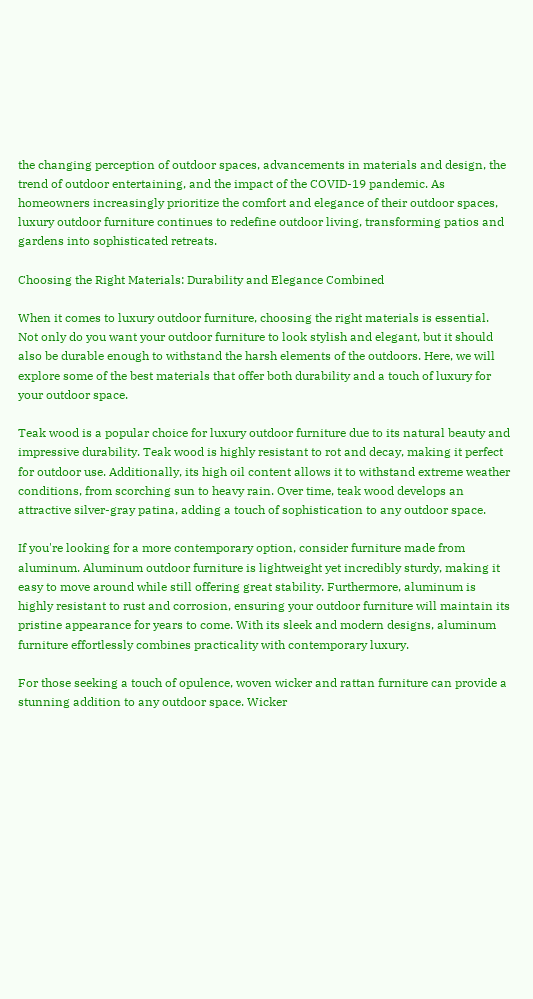the changing perception of outdoor spaces, advancements in materials and design, the trend of outdoor entertaining, and the impact of the COVID-19 pandemic. As homeowners increasingly prioritize the comfort and elegance of their outdoor spaces, luxury outdoor furniture continues to redefine outdoor living, transforming patios and gardens into sophisticated retreats.

Choosing the Right Materials: Durability and Elegance Combined

When it comes to luxury outdoor furniture, choosing the right materials is essential. Not only do you want your outdoor furniture to look stylish and elegant, but it should also be durable enough to withstand the harsh elements of the outdoors. Here, we will explore some of the best materials that offer both durability and a touch of luxury for your outdoor space.

Teak wood is a popular choice for luxury outdoor furniture due to its natural beauty and impressive durability. Teak wood is highly resistant to rot and decay, making it perfect for outdoor use. Additionally, its high oil content allows it to withstand extreme weather conditions, from scorching sun to heavy rain. Over time, teak wood develops an attractive silver-gray patina, adding a touch of sophistication to any outdoor space.

If you're looking for a more contemporary option, consider furniture made from aluminum. Aluminum outdoor furniture is lightweight yet incredibly sturdy, making it easy to move around while still offering great stability. Furthermore, aluminum is highly resistant to rust and corrosion, ensuring your outdoor furniture will maintain its pristine appearance for years to come. With its sleek and modern designs, aluminum furniture effortlessly combines practicality with contemporary luxury.

For those seeking a touch of opulence, woven wicker and rattan furniture can provide a stunning addition to any outdoor space. Wicker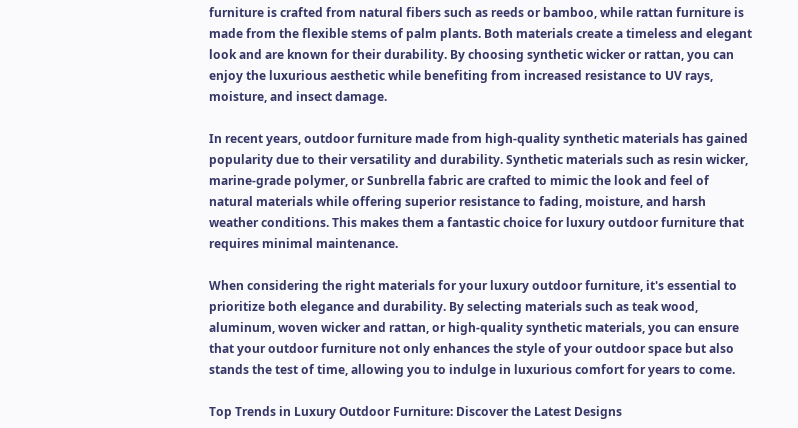furniture is crafted from natural fibers such as reeds or bamboo, while rattan furniture is made from the flexible stems of palm plants. Both materials create a timeless and elegant look and are known for their durability. By choosing synthetic wicker or rattan, you can enjoy the luxurious aesthetic while benefiting from increased resistance to UV rays, moisture, and insect damage.

In recent years, outdoor furniture made from high-quality synthetic materials has gained popularity due to their versatility and durability. Synthetic materials such as resin wicker, marine-grade polymer, or Sunbrella fabric are crafted to mimic the look and feel of natural materials while offering superior resistance to fading, moisture, and harsh weather conditions. This makes them a fantastic choice for luxury outdoor furniture that requires minimal maintenance.

When considering the right materials for your luxury outdoor furniture, it's essential to prioritize both elegance and durability. By selecting materials such as teak wood, aluminum, woven wicker and rattan, or high-quality synthetic materials, you can ensure that your outdoor furniture not only enhances the style of your outdoor space but also stands the test of time, allowing you to indulge in luxurious comfort for years to come.

Top Trends in Luxury Outdoor Furniture: Discover the Latest Designs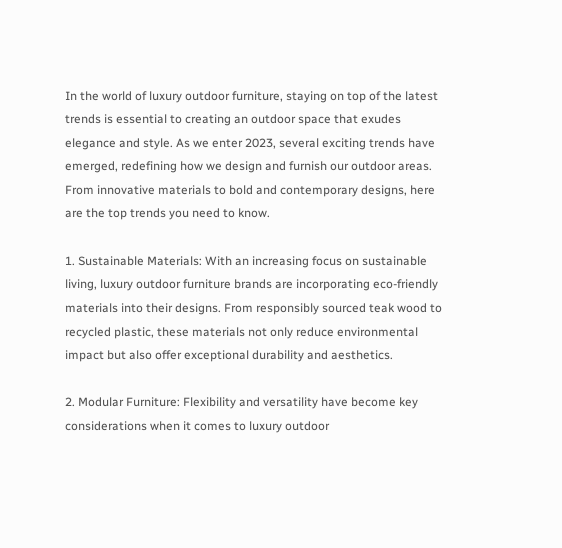In the world of luxury outdoor furniture, staying on top of the latest trends is essential to creating an outdoor space that exudes elegance and style. As we enter 2023, several exciting trends have emerged, redefining how we design and furnish our outdoor areas. From innovative materials to bold and contemporary designs, here are the top trends you need to know.

1. Sustainable Materials: With an increasing focus on sustainable living, luxury outdoor furniture brands are incorporating eco-friendly materials into their designs. From responsibly sourced teak wood to recycled plastic, these materials not only reduce environmental impact but also offer exceptional durability and aesthetics.

2. Modular Furniture: Flexibility and versatility have become key considerations when it comes to luxury outdoor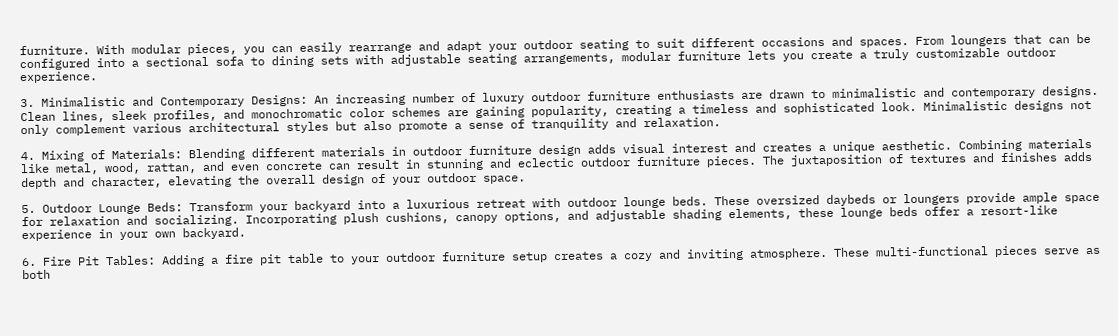furniture. With modular pieces, you can easily rearrange and adapt your outdoor seating to suit different occasions and spaces. From loungers that can be configured into a sectional sofa to dining sets with adjustable seating arrangements, modular furniture lets you create a truly customizable outdoor experience.

3. Minimalistic and Contemporary Designs: An increasing number of luxury outdoor furniture enthusiasts are drawn to minimalistic and contemporary designs. Clean lines, sleek profiles, and monochromatic color schemes are gaining popularity, creating a timeless and sophisticated look. Minimalistic designs not only complement various architectural styles but also promote a sense of tranquility and relaxation.

4. Mixing of Materials: Blending different materials in outdoor furniture design adds visual interest and creates a unique aesthetic. Combining materials like metal, wood, rattan, and even concrete can result in stunning and eclectic outdoor furniture pieces. The juxtaposition of textures and finishes adds depth and character, elevating the overall design of your outdoor space.

5. Outdoor Lounge Beds: Transform your backyard into a luxurious retreat with outdoor lounge beds. These oversized daybeds or loungers provide ample space for relaxation and socializing. Incorporating plush cushions, canopy options, and adjustable shading elements, these lounge beds offer a resort-like experience in your own backyard.

6. Fire Pit Tables: Adding a fire pit table to your outdoor furniture setup creates a cozy and inviting atmosphere. These multi-functional pieces serve as both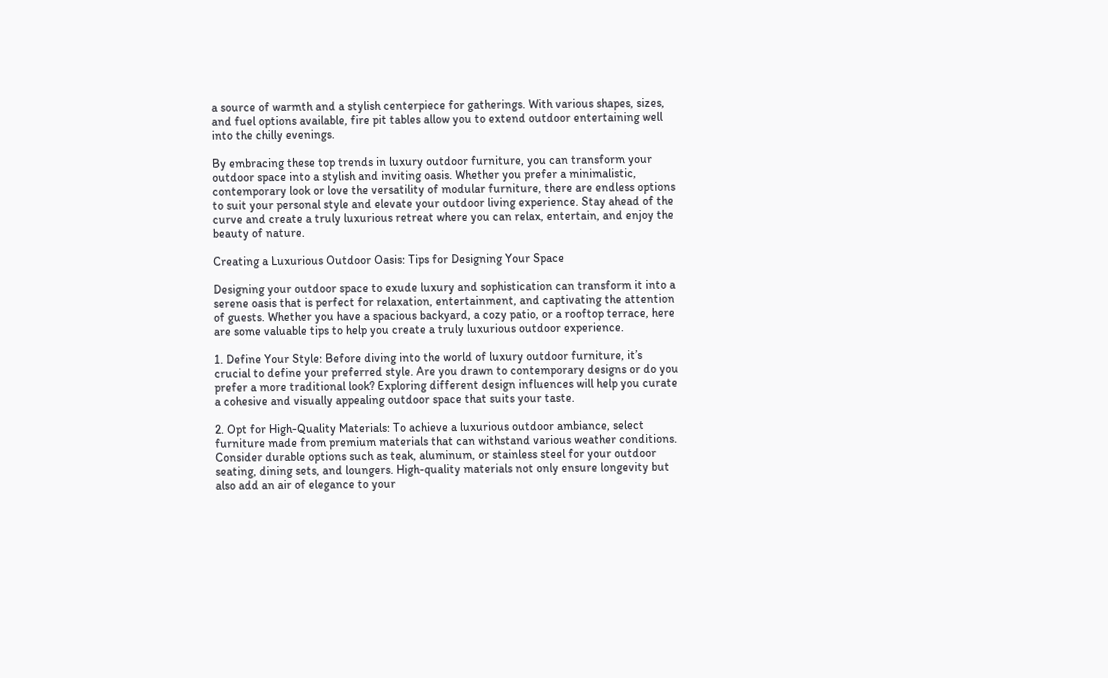a source of warmth and a stylish centerpiece for gatherings. With various shapes, sizes, and fuel options available, fire pit tables allow you to extend outdoor entertaining well into the chilly evenings.

By embracing these top trends in luxury outdoor furniture, you can transform your outdoor space into a stylish and inviting oasis. Whether you prefer a minimalistic, contemporary look or love the versatility of modular furniture, there are endless options to suit your personal style and elevate your outdoor living experience. Stay ahead of the curve and create a truly luxurious retreat where you can relax, entertain, and enjoy the beauty of nature.

Creating a Luxurious Outdoor Oasis: Tips for Designing Your Space

Designing your outdoor space to exude luxury and sophistication can transform it into a serene oasis that is perfect for relaxation, entertainment, and captivating the attention of guests. Whether you have a spacious backyard, a cozy patio, or a rooftop terrace, here are some valuable tips to help you create a truly luxurious outdoor experience.

1. Define Your Style: Before diving into the world of luxury outdoor furniture, it’s crucial to define your preferred style. Are you drawn to contemporary designs or do you prefer a more traditional look? Exploring different design influences will help you curate a cohesive and visually appealing outdoor space that suits your taste.

2. Opt for High-Quality Materials: To achieve a luxurious outdoor ambiance, select furniture made from premium materials that can withstand various weather conditions. Consider durable options such as teak, aluminum, or stainless steel for your outdoor seating, dining sets, and loungers. High-quality materials not only ensure longevity but also add an air of elegance to your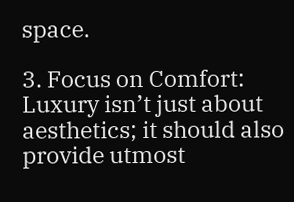space.

3. Focus on Comfort: Luxury isn’t just about aesthetics; it should also provide utmost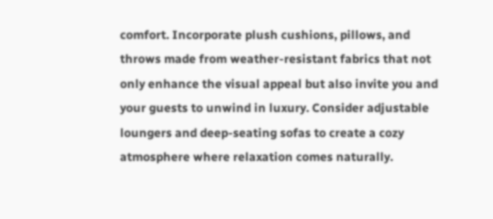comfort. Incorporate plush cushions, pillows, and throws made from weather-resistant fabrics that not only enhance the visual appeal but also invite you and your guests to unwind in luxury. Consider adjustable loungers and deep-seating sofas to create a cozy atmosphere where relaxation comes naturally.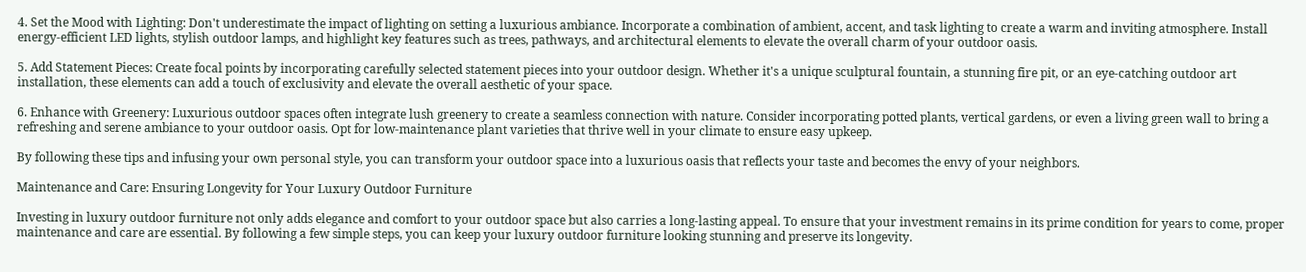4. Set the Mood with Lighting: Don't underestimate the impact of lighting on setting a luxurious ambiance. Incorporate a combination of ambient, accent, and task lighting to create a warm and inviting atmosphere. Install energy-efficient LED lights, stylish outdoor lamps, and highlight key features such as trees, pathways, and architectural elements to elevate the overall charm of your outdoor oasis.

5. Add Statement Pieces: Create focal points by incorporating carefully selected statement pieces into your outdoor design. Whether it's a unique sculptural fountain, a stunning fire pit, or an eye-catching outdoor art installation, these elements can add a touch of exclusivity and elevate the overall aesthetic of your space.

6. Enhance with Greenery: Luxurious outdoor spaces often integrate lush greenery to create a seamless connection with nature. Consider incorporating potted plants, vertical gardens, or even a living green wall to bring a refreshing and serene ambiance to your outdoor oasis. Opt for low-maintenance plant varieties that thrive well in your climate to ensure easy upkeep.

By following these tips and infusing your own personal style, you can transform your outdoor space into a luxurious oasis that reflects your taste and becomes the envy of your neighbors.

Maintenance and Care: Ensuring Longevity for Your Luxury Outdoor Furniture

Investing in luxury outdoor furniture not only adds elegance and comfort to your outdoor space but also carries a long-lasting appeal. To ensure that your investment remains in its prime condition for years to come, proper maintenance and care are essential. By following a few simple steps, you can keep your luxury outdoor furniture looking stunning and preserve its longevity.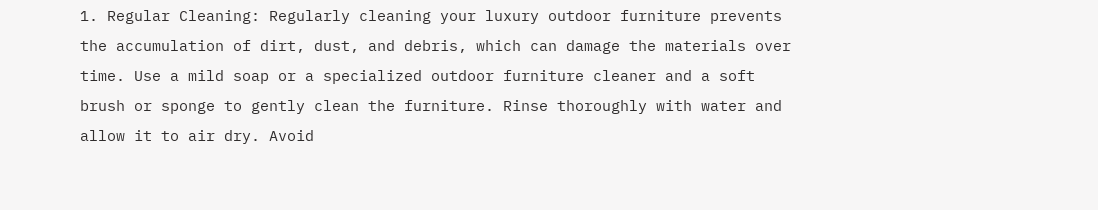1. Regular Cleaning: Regularly cleaning your luxury outdoor furniture prevents the accumulation of dirt, dust, and debris, which can damage the materials over time. Use a mild soap or a specialized outdoor furniture cleaner and a soft brush or sponge to gently clean the furniture. Rinse thoroughly with water and allow it to air dry. Avoid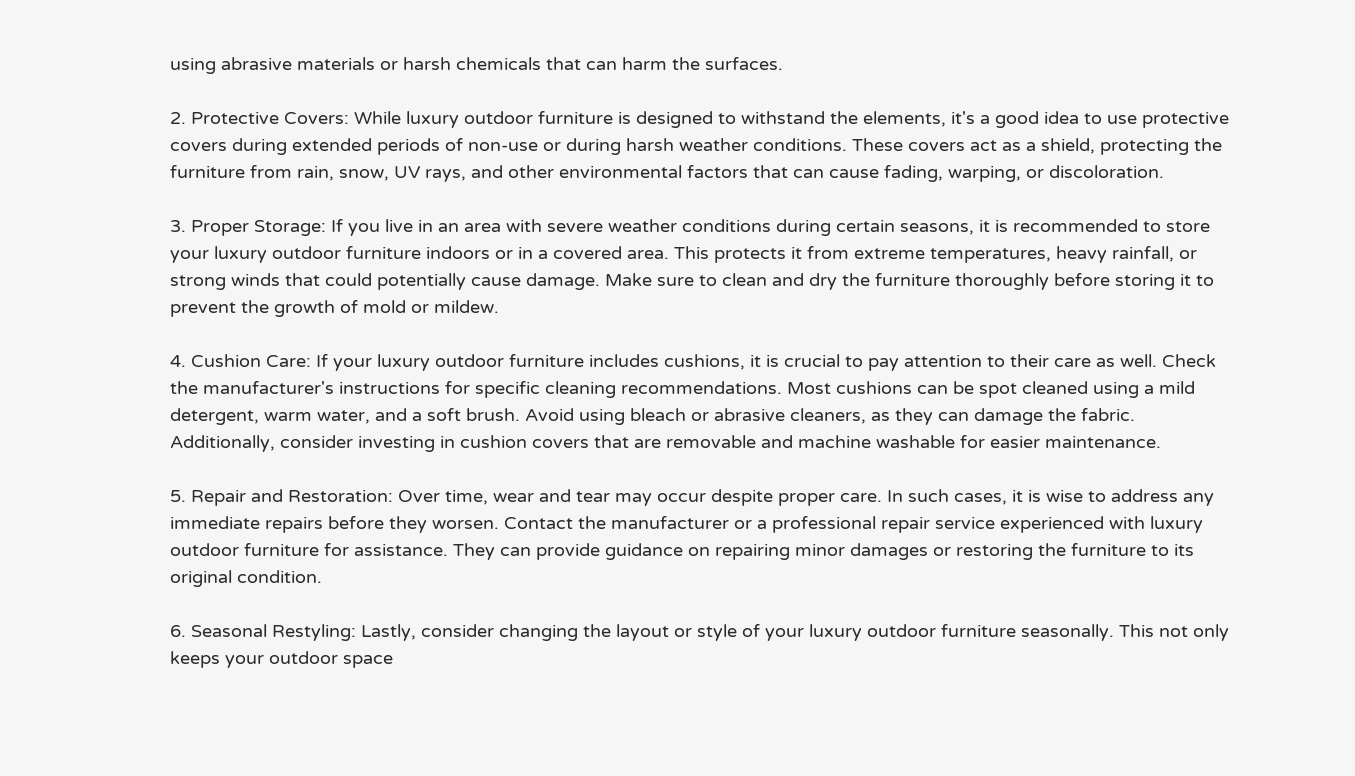using abrasive materials or harsh chemicals that can harm the surfaces.

2. Protective Covers: While luxury outdoor furniture is designed to withstand the elements, it's a good idea to use protective covers during extended periods of non-use or during harsh weather conditions. These covers act as a shield, protecting the furniture from rain, snow, UV rays, and other environmental factors that can cause fading, warping, or discoloration.

3. Proper Storage: If you live in an area with severe weather conditions during certain seasons, it is recommended to store your luxury outdoor furniture indoors or in a covered area. This protects it from extreme temperatures, heavy rainfall, or strong winds that could potentially cause damage. Make sure to clean and dry the furniture thoroughly before storing it to prevent the growth of mold or mildew.

4. Cushion Care: If your luxury outdoor furniture includes cushions, it is crucial to pay attention to their care as well. Check the manufacturer's instructions for specific cleaning recommendations. Most cushions can be spot cleaned using a mild detergent, warm water, and a soft brush. Avoid using bleach or abrasive cleaners, as they can damage the fabric. Additionally, consider investing in cushion covers that are removable and machine washable for easier maintenance.

5. Repair and Restoration: Over time, wear and tear may occur despite proper care. In such cases, it is wise to address any immediate repairs before they worsen. Contact the manufacturer or a professional repair service experienced with luxury outdoor furniture for assistance. They can provide guidance on repairing minor damages or restoring the furniture to its original condition.

6. Seasonal Restyling: Lastly, consider changing the layout or style of your luxury outdoor furniture seasonally. This not only keeps your outdoor space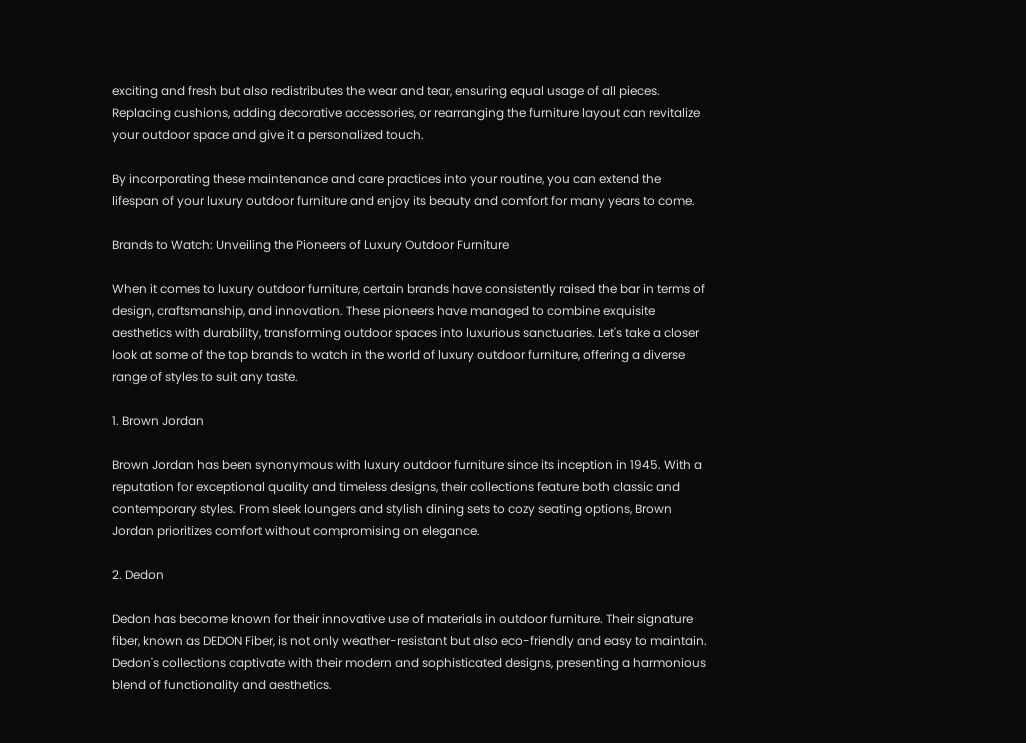exciting and fresh but also redistributes the wear and tear, ensuring equal usage of all pieces. Replacing cushions, adding decorative accessories, or rearranging the furniture layout can revitalize your outdoor space and give it a personalized touch.

By incorporating these maintenance and care practices into your routine, you can extend the lifespan of your luxury outdoor furniture and enjoy its beauty and comfort for many years to come.

Brands to Watch: Unveiling the Pioneers of Luxury Outdoor Furniture

When it comes to luxury outdoor furniture, certain brands have consistently raised the bar in terms of design, craftsmanship, and innovation. These pioneers have managed to combine exquisite aesthetics with durability, transforming outdoor spaces into luxurious sanctuaries. Let's take a closer look at some of the top brands to watch in the world of luxury outdoor furniture, offering a diverse range of styles to suit any taste.

1. Brown Jordan

Brown Jordan has been synonymous with luxury outdoor furniture since its inception in 1945. With a reputation for exceptional quality and timeless designs, their collections feature both classic and contemporary styles. From sleek loungers and stylish dining sets to cozy seating options, Brown Jordan prioritizes comfort without compromising on elegance.

2. Dedon

Dedon has become known for their innovative use of materials in outdoor furniture. Their signature fiber, known as DEDON Fiber, is not only weather-resistant but also eco-friendly and easy to maintain. Dedon's collections captivate with their modern and sophisticated designs, presenting a harmonious blend of functionality and aesthetics.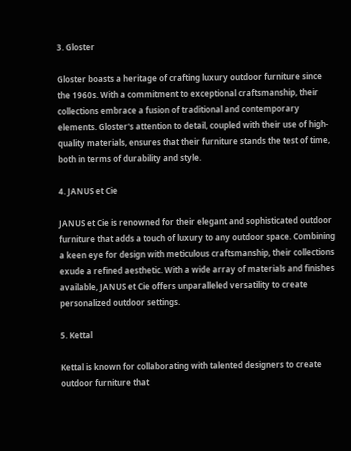3. Gloster

Gloster boasts a heritage of crafting luxury outdoor furniture since the 1960s. With a commitment to exceptional craftsmanship, their collections embrace a fusion of traditional and contemporary elements. Gloster's attention to detail, coupled with their use of high-quality materials, ensures that their furniture stands the test of time, both in terms of durability and style.

4. JANUS et Cie

JANUS et Cie is renowned for their elegant and sophisticated outdoor furniture that adds a touch of luxury to any outdoor space. Combining a keen eye for design with meticulous craftsmanship, their collections exude a refined aesthetic. With a wide array of materials and finishes available, JANUS et Cie offers unparalleled versatility to create personalized outdoor settings.

5. Kettal

Kettal is known for collaborating with talented designers to create outdoor furniture that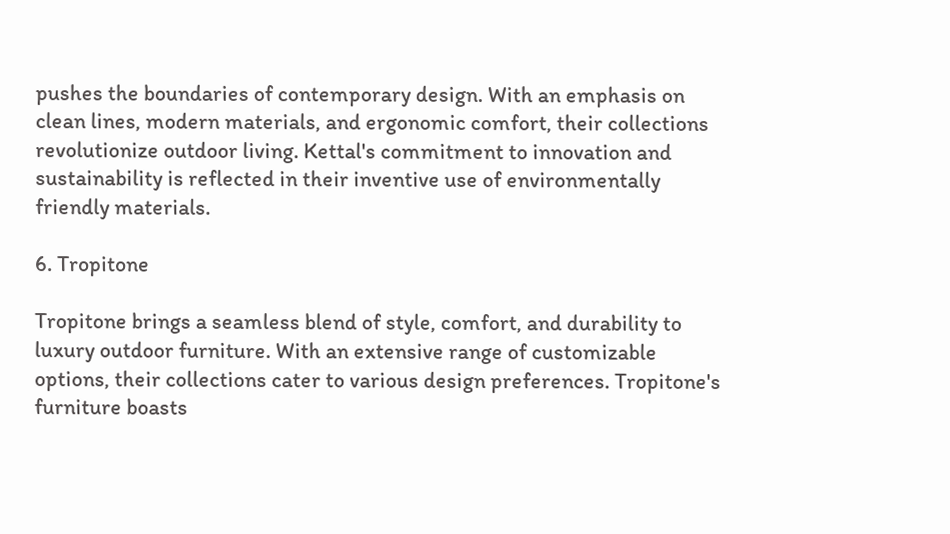pushes the boundaries of contemporary design. With an emphasis on clean lines, modern materials, and ergonomic comfort, their collections revolutionize outdoor living. Kettal's commitment to innovation and sustainability is reflected in their inventive use of environmentally friendly materials.

6. Tropitone

Tropitone brings a seamless blend of style, comfort, and durability to luxury outdoor furniture. With an extensive range of customizable options, their collections cater to various design preferences. Tropitone's furniture boasts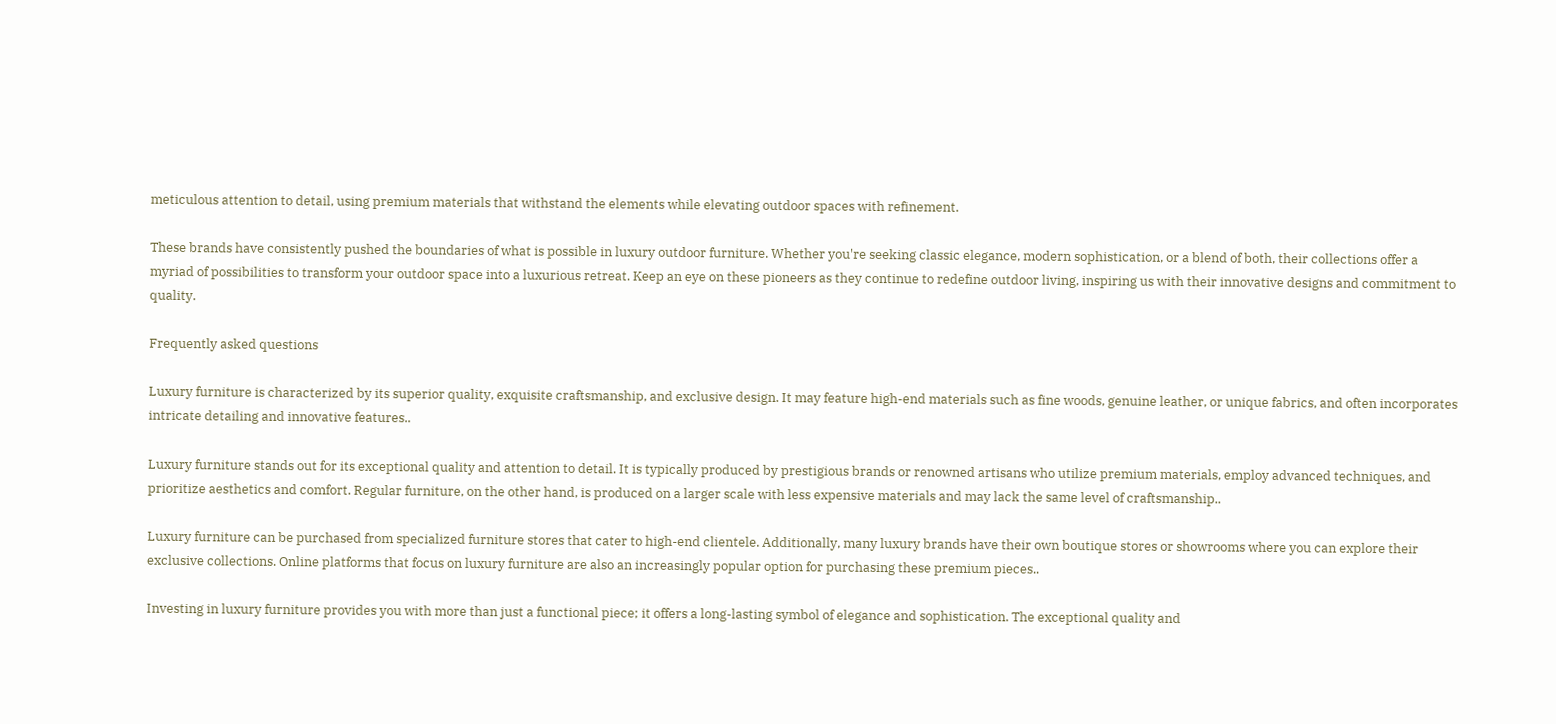meticulous attention to detail, using premium materials that withstand the elements while elevating outdoor spaces with refinement.

These brands have consistently pushed the boundaries of what is possible in luxury outdoor furniture. Whether you're seeking classic elegance, modern sophistication, or a blend of both, their collections offer a myriad of possibilities to transform your outdoor space into a luxurious retreat. Keep an eye on these pioneers as they continue to redefine outdoor living, inspiring us with their innovative designs and commitment to quality.

Frequently asked questions

Luxury furniture is characterized by its superior quality, exquisite craftsmanship, and exclusive design. It may feature high-end materials such as fine woods, genuine leather, or unique fabrics, and often incorporates intricate detailing and innovative features..

Luxury furniture stands out for its exceptional quality and attention to detail. It is typically produced by prestigious brands or renowned artisans who utilize premium materials, employ advanced techniques, and prioritize aesthetics and comfort. Regular furniture, on the other hand, is produced on a larger scale with less expensive materials and may lack the same level of craftsmanship..

Luxury furniture can be purchased from specialized furniture stores that cater to high-end clientele. Additionally, many luxury brands have their own boutique stores or showrooms where you can explore their exclusive collections. Online platforms that focus on luxury furniture are also an increasingly popular option for purchasing these premium pieces..

Investing in luxury furniture provides you with more than just a functional piece; it offers a long-lasting symbol of elegance and sophistication. The exceptional quality and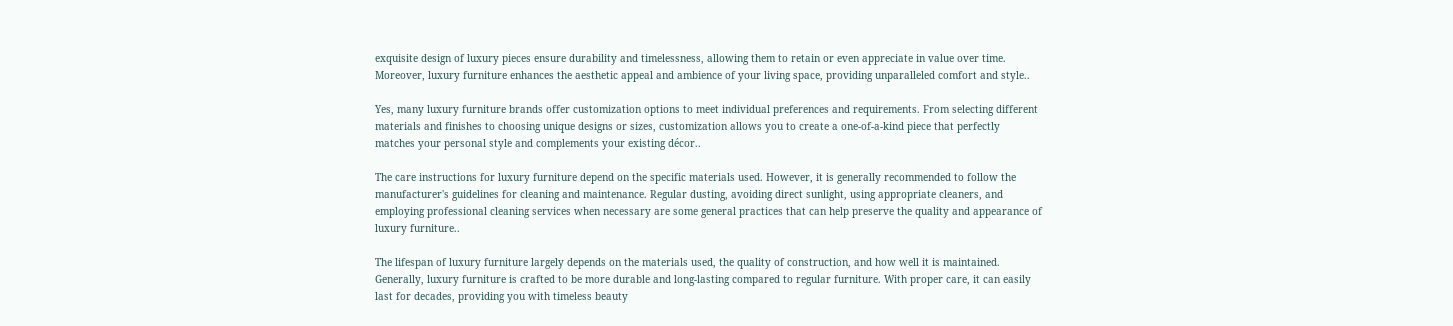exquisite design of luxury pieces ensure durability and timelessness, allowing them to retain or even appreciate in value over time. Moreover, luxury furniture enhances the aesthetic appeal and ambience of your living space, providing unparalleled comfort and style..

Yes, many luxury furniture brands offer customization options to meet individual preferences and requirements. From selecting different materials and finishes to choosing unique designs or sizes, customization allows you to create a one-of-a-kind piece that perfectly matches your personal style and complements your existing décor..

The care instructions for luxury furniture depend on the specific materials used. However, it is generally recommended to follow the manufacturer's guidelines for cleaning and maintenance. Regular dusting, avoiding direct sunlight, using appropriate cleaners, and employing professional cleaning services when necessary are some general practices that can help preserve the quality and appearance of luxury furniture..

The lifespan of luxury furniture largely depends on the materials used, the quality of construction, and how well it is maintained. Generally, luxury furniture is crafted to be more durable and long-lasting compared to regular furniture. With proper care, it can easily last for decades, providing you with timeless beauty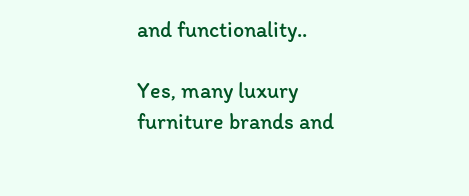and functionality..

Yes, many luxury furniture brands and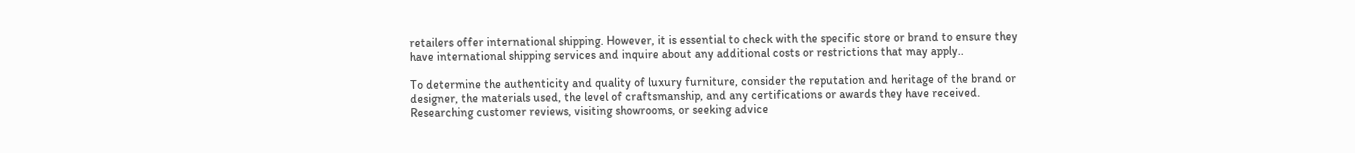retailers offer international shipping. However, it is essential to check with the specific store or brand to ensure they have international shipping services and inquire about any additional costs or restrictions that may apply..

To determine the authenticity and quality of luxury furniture, consider the reputation and heritage of the brand or designer, the materials used, the level of craftsmanship, and any certifications or awards they have received. Researching customer reviews, visiting showrooms, or seeking advice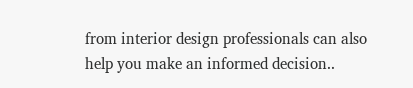from interior design professionals can also help you make an informed decision..